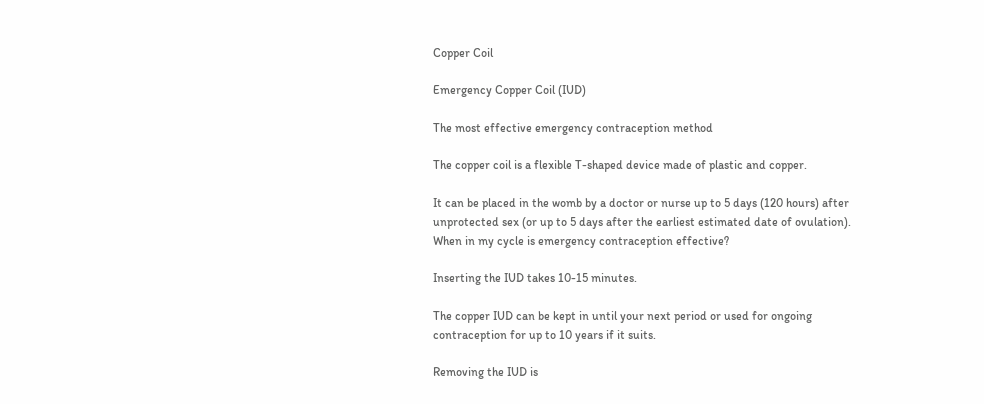Copper Coil

Emergency Copper Coil (IUD)

The most effective emergency contraception method

The copper coil is a flexible T-shaped device made of plastic and copper.

It can be placed in the womb by a doctor or nurse up to 5 days (120 hours) after unprotected sex (or up to 5 days after the earliest estimated date of ovulation). When in my cycle is emergency contraception effective?

Inserting the IUD takes 10-15 minutes.

The copper IUD can be kept in until your next period or used for ongoing contraception for up to 10 years if it suits.

Removing the IUD is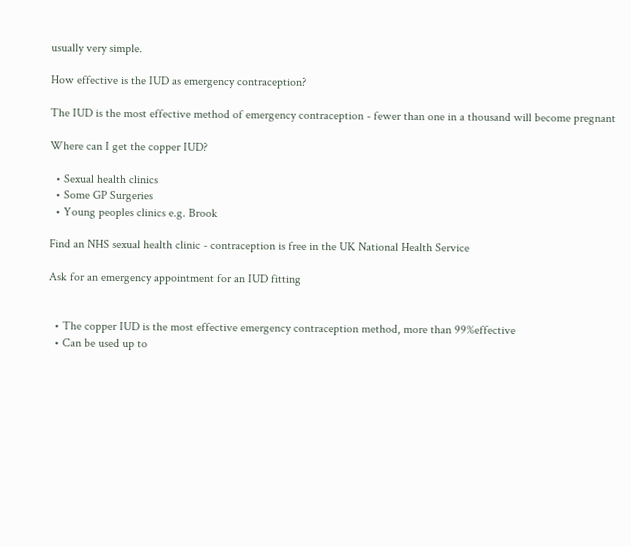usually very simple.

How effective is the IUD as emergency contraception?

The IUD is the most effective method of emergency contraception - fewer than one in a thousand will become pregnant

Where can I get the copper IUD?

  • Sexual health clinics
  • Some GP Surgeries
  • Young peoples clinics e.g. Brook

Find an NHS sexual health clinic - contraception is free in the UK National Health Service

Ask for an emergency appointment for an IUD fitting


  • The copper IUD is the most effective emergency contraception method, more than 99%effective
  • Can be used up to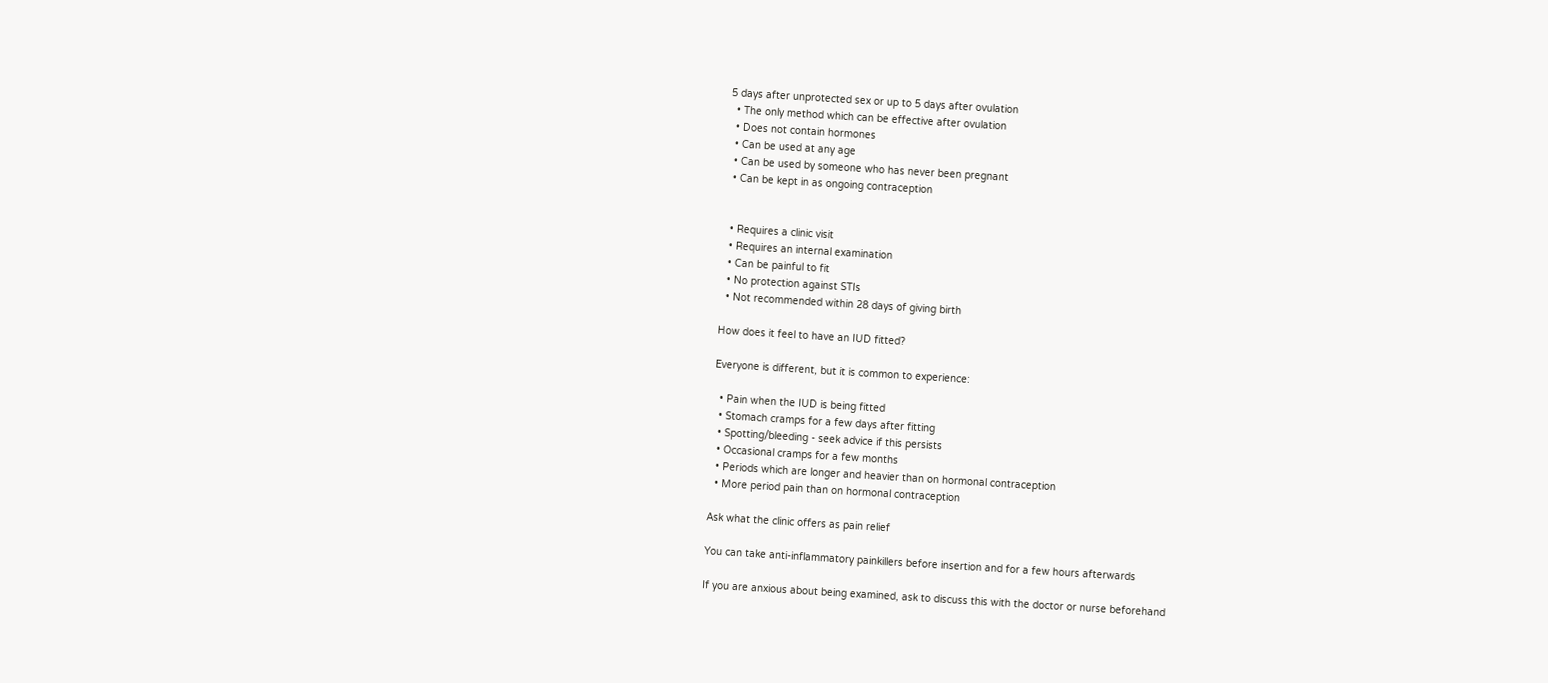5 days after unprotected sex or up to 5 days after ovulation
  • The only method which can be effective after ovulation
  • Does not contain hormones
  • Can be used at any age
  • Can be used by someone who has never been pregnant
  • Can be kept in as ongoing contraception


  • Requires a clinic visit
  • Requires an internal examination
  • Can be painful to fit
  • No protection against STIs
  • Not recommended within 28 days of giving birth

How does it feel to have an IUD fitted?

Everyone is different, but it is common to experience:

  • Pain when the IUD is being fitted
  • Stomach cramps for a few days after fitting
  • Spotting/bleeding - seek advice if this persists
  • Occasional cramps for a few months
  • Periods which are longer and heavier than on hormonal contraception
  • More period pain than on hormonal contraception

Ask what the clinic offers as pain relief

You can take anti-inflammatory painkillers before insertion and for a few hours afterwards

If you are anxious about being examined, ask to discuss this with the doctor or nurse beforehand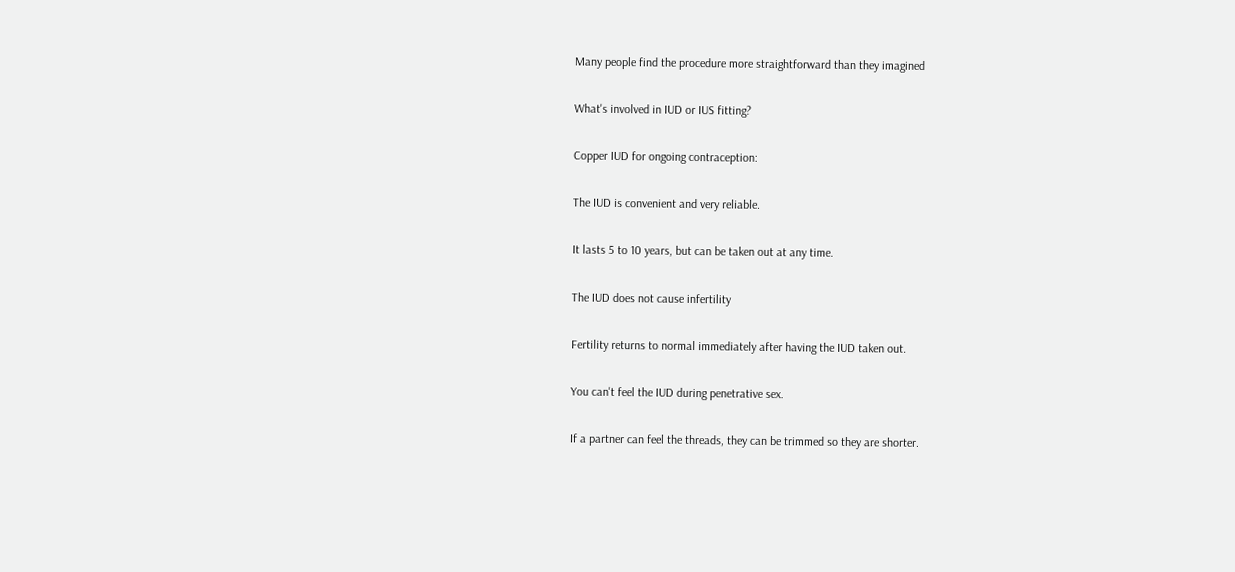Many people find the procedure more straightforward than they imagined

What's involved in IUD or IUS fitting?

Copper IUD for ongoing contraception:

The IUD is convenient and very reliable.

It lasts 5 to 10 years, but can be taken out at any time.

The IUD does not cause infertility

Fertility returns to normal immediately after having the IUD taken out.

You can't feel the IUD during penetrative sex.

If a partner can feel the threads, they can be trimmed so they are shorter.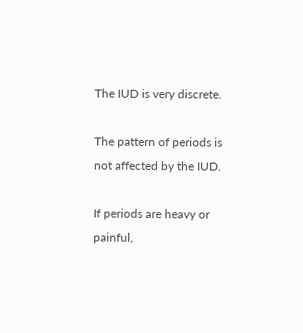The IUD is very discrete.

The pattern of periods is not affected by the IUD.

If periods are heavy or painful,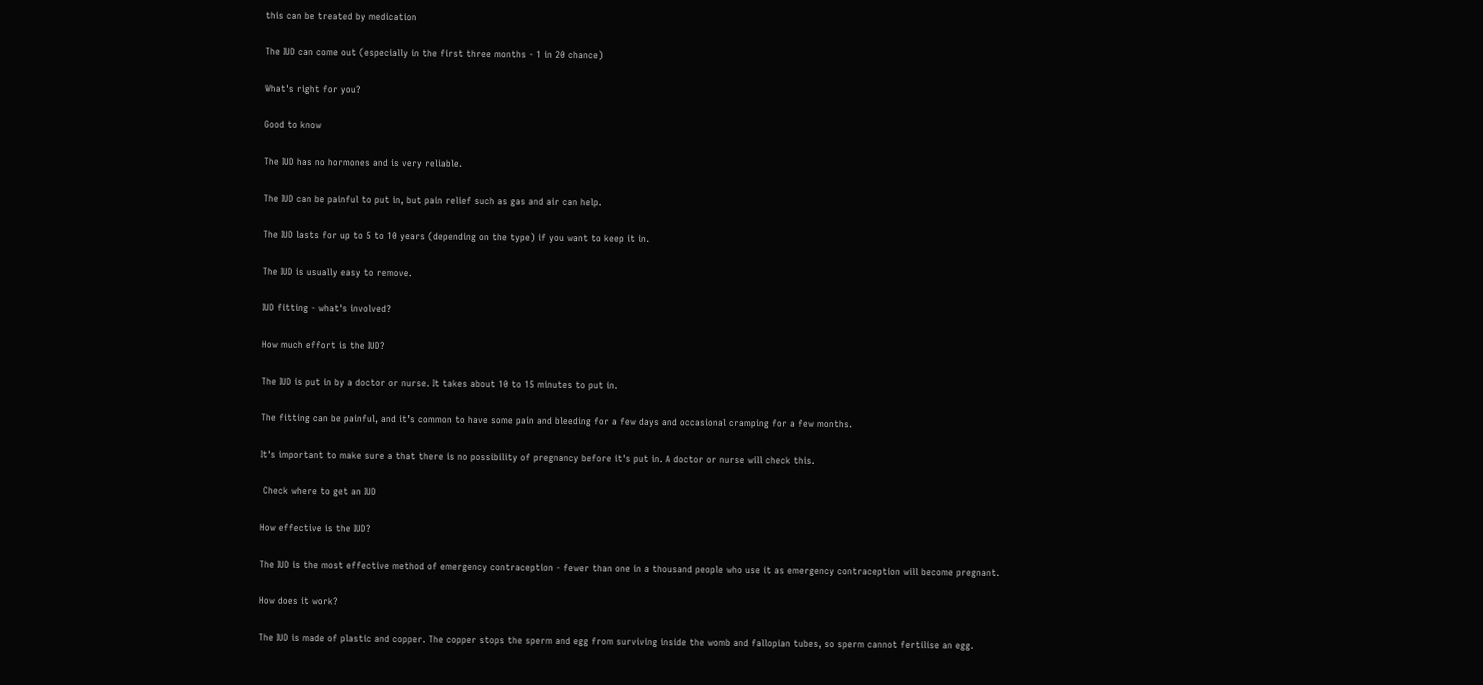this can be treated by medication

The IUD can come out (especially in the first three months - 1 in 20 chance)

What's right for you?

Good to know

The IUD has no hormones and is very reliable.

The IUD can be painful to put in, but pain relief such as gas and air can help.

The IUD lasts for up to 5 to 10 years (depending on the type) if you want to keep it in.

The IUD is usually easy to remove.

IUD fitting - what's involved?

How much effort is the IUD?

The IUD is put in by a doctor or nurse. It takes about 10 to 15 minutes to put in.

The fitting can be painful, and it’s common to have some pain and bleeding for a few days and occasional cramping for a few months.

It's important to make sure a that there is no possibility of pregnancy before it's put in. A doctor or nurse will check this.

 Check where to get an IUD

How effective is the IUD?

The IUD is the most effective method of emergency contraception - fewer than one in a thousand people who use it as emergency contraception will become pregnant.

How does it work?

The IUD is made of plastic and copper. The copper stops the sperm and egg from surviving inside the womb and fallopian tubes, so sperm cannot fertilise an egg.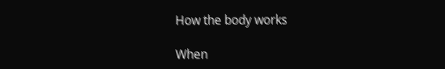How the body works

When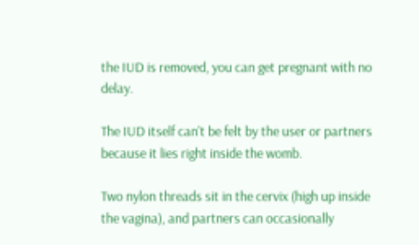the IUD is removed, you can get pregnant with no delay.

The IUD itself can't be felt by the user or partners because it lies right inside the womb.

Two nylon threads sit in the cervix (high up inside the vagina), and partners can occasionally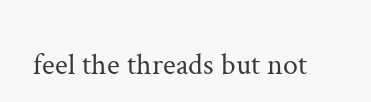feel the threads but not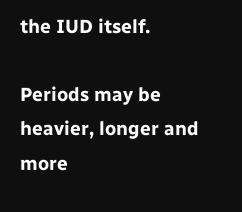the IUD itself.

Periods may be heavier, longer and more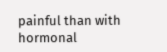painful than with hormonal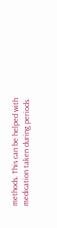methods. This can be helped with medication taken during periods.